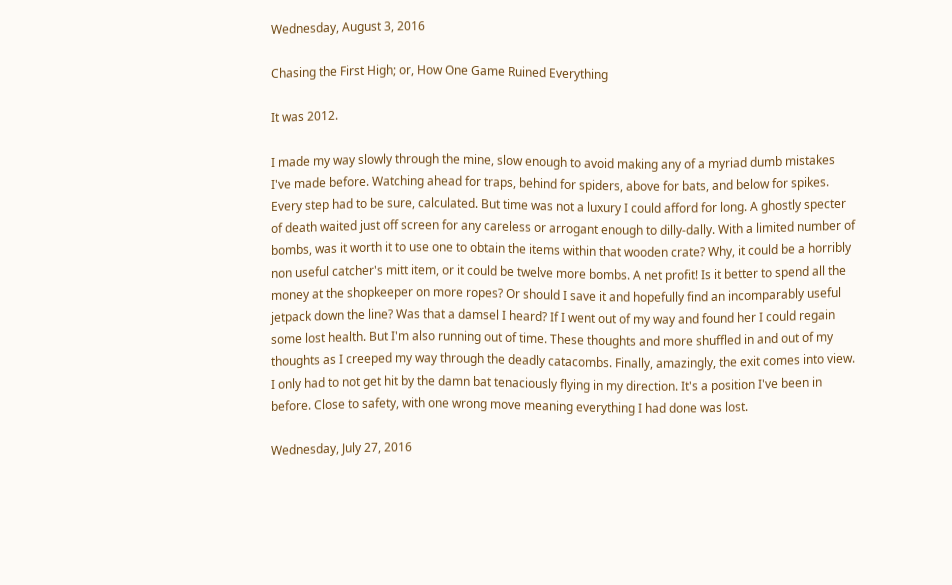Wednesday, August 3, 2016

Chasing the First High; or, How One Game Ruined Everything

It was 2012.

I made my way slowly through the mine, slow enough to avoid making any of a myriad dumb mistakes I've made before. Watching ahead for traps, behind for spiders, above for bats, and below for spikes. Every step had to be sure, calculated. But time was not a luxury I could afford for long. A ghostly specter of death waited just off screen for any careless or arrogant enough to dilly-dally. With a limited number of bombs, was it worth it to use one to obtain the items within that wooden crate? Why, it could be a horribly non useful catcher's mitt item, or it could be twelve more bombs. A net profit! Is it better to spend all the money at the shopkeeper on more ropes? Or should I save it and hopefully find an incomparably useful jetpack down the line? Was that a damsel I heard? If I went out of my way and found her I could regain some lost health. But I'm also running out of time. These thoughts and more shuffled in and out of my thoughts as I creeped my way through the deadly catacombs. Finally, amazingly, the exit comes into view. I only had to not get hit by the damn bat tenaciously flying in my direction. It's a position I've been in before. Close to safety, with one wrong move meaning everything I had done was lost.

Wednesday, July 27, 2016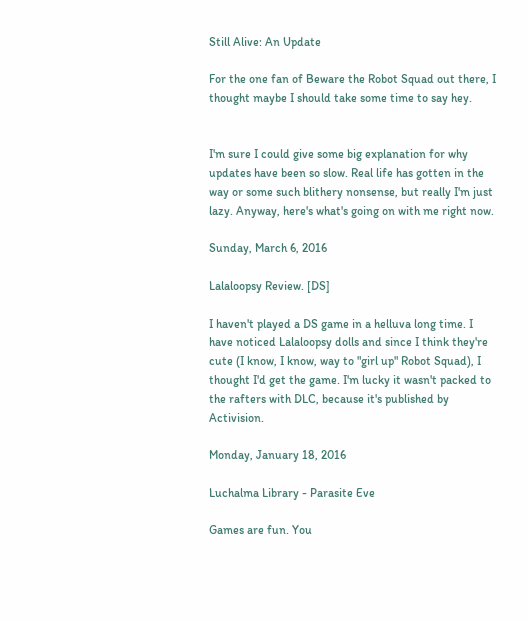Still Alive: An Update

For the one fan of Beware the Robot Squad out there, I thought maybe I should take some time to say hey.


I'm sure I could give some big explanation for why updates have been so slow. Real life has gotten in the way or some such blithery nonsense, but really I'm just lazy. Anyway, here's what's going on with me right now.

Sunday, March 6, 2016

Lalaloopsy Review. [DS]

I haven't played a DS game in a helluva long time. I have noticed Lalaloopsy dolls and since I think they're cute (I know, I know, way to "girl up" Robot Squad), I thought I'd get the game. I'm lucky it wasn't packed to the rafters with DLC, because it's published by Activision.

Monday, January 18, 2016

Luchalma Library - Parasite Eve

Games are fun. You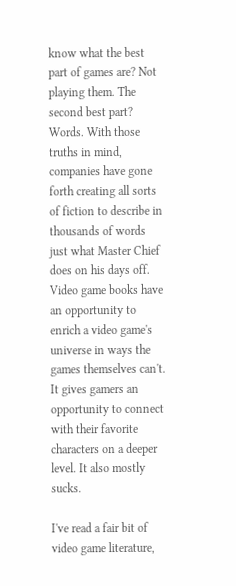know what the best part of games are? Not playing them. The second best part? Words. With those truths in mind, companies have gone forth creating all sorts of fiction to describe in thousands of words just what Master Chief does on his days off. Video game books have an opportunity to enrich a video game's universe in ways the games themselves can't. It gives gamers an opportunity to connect with their favorite characters on a deeper level. It also mostly sucks.

I've read a fair bit of video game literature,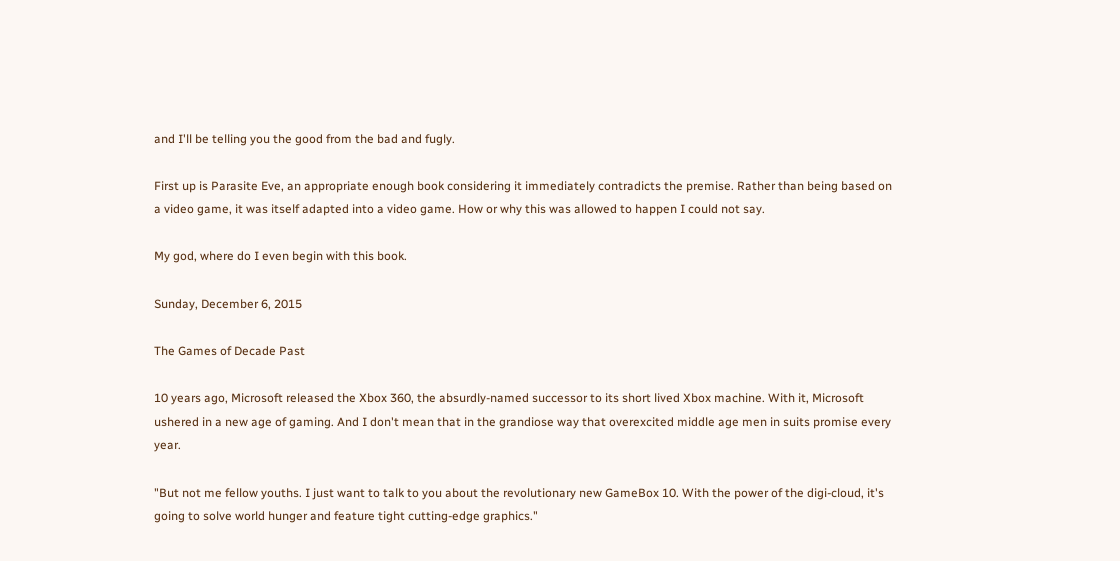and I'll be telling you the good from the bad and fugly.

First up is Parasite Eve, an appropriate enough book considering it immediately contradicts the premise. Rather than being based on a video game, it was itself adapted into a video game. How or why this was allowed to happen I could not say.

My god, where do I even begin with this book.

Sunday, December 6, 2015

The Games of Decade Past

10 years ago, Microsoft released the Xbox 360, the absurdly-named successor to its short lived Xbox machine. With it, Microsoft ushered in a new age of gaming. And I don't mean that in the grandiose way that overexcited middle age men in suits promise every year.

"But not me fellow youths. I just want to talk to you about the revolutionary new GameBox 10. With the power of the digi-cloud, it's going to solve world hunger and feature tight cutting-edge graphics."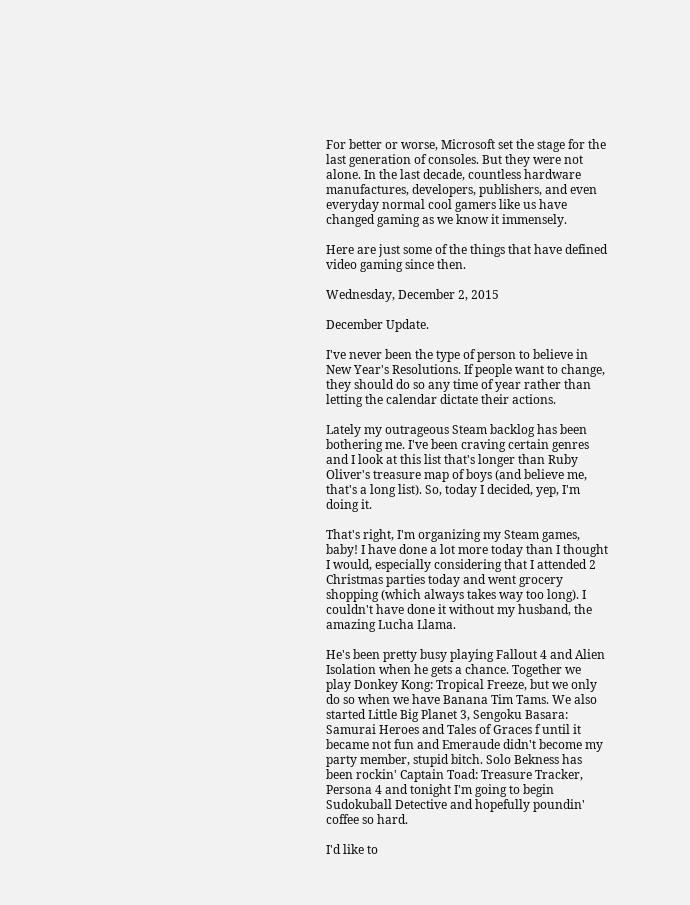For better or worse, Microsoft set the stage for the last generation of consoles. But they were not alone. In the last decade, countless hardware manufactures, developers, publishers, and even everyday normal cool gamers like us have changed gaming as we know it immensely.

Here are just some of the things that have defined video gaming since then.

Wednesday, December 2, 2015

December Update.

I've never been the type of person to believe in New Year's Resolutions. If people want to change, they should do so any time of year rather than letting the calendar dictate their actions.

Lately my outrageous Steam backlog has been bothering me. I've been craving certain genres and I look at this list that's longer than Ruby Oliver's treasure map of boys (and believe me, that's a long list). So, today I decided, yep, I'm doing it.

That's right, I'm organizing my Steam games, baby! I have done a lot more today than I thought I would, especially considering that I attended 2 Christmas parties today and went grocery shopping (which always takes way too long). I couldn't have done it without my husband, the amazing Lucha Llama.

He's been pretty busy playing Fallout 4 and Alien Isolation when he gets a chance. Together we play Donkey Kong: Tropical Freeze, but we only do so when we have Banana Tim Tams. We also started Little Big Planet 3, Sengoku Basara: Samurai Heroes and Tales of Graces f until it became not fun and Emeraude didn't become my party member, stupid bitch. Solo Bekness has been rockin' Captain Toad: Treasure Tracker, Persona 4 and tonight I'm going to begin Sudokuball Detective and hopefully poundin' coffee so hard.

I'd like to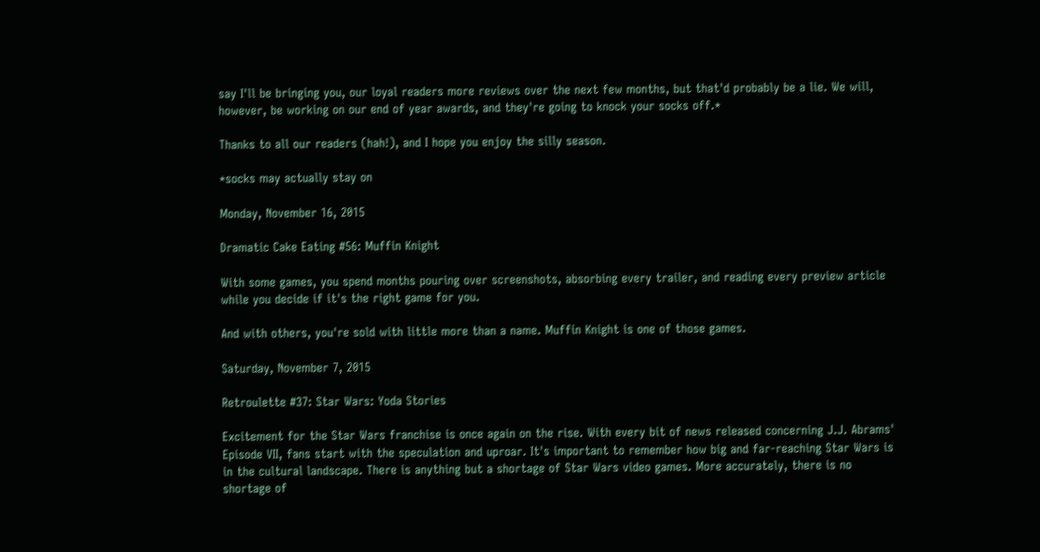say I'll be bringing you, our loyal readers more reviews over the next few months, but that'd probably be a lie. We will, however, be working on our end of year awards, and they're going to knock your socks off.*

Thanks to all our readers (hah!), and I hope you enjoy the silly season.

*socks may actually stay on

Monday, November 16, 2015

Dramatic Cake Eating #56: Muffin Knight

With some games, you spend months pouring over screenshots, absorbing every trailer, and reading every preview article while you decide if it's the right game for you.

And with others, you're sold with little more than a name. Muffin Knight is one of those games.

Saturday, November 7, 2015

Retroulette #37: Star Wars: Yoda Stories

Excitement for the Star Wars franchise is once again on the rise. With every bit of news released concerning J.J. Abrams' Episode VII, fans start with the speculation and uproar. It's important to remember how big and far-reaching Star Wars is in the cultural landscape. There is anything but a shortage of Star Wars video games. More accurately, there is no shortage of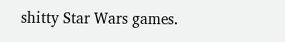shitty Star Wars games.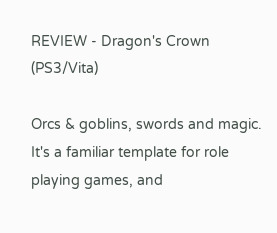REVIEW - Dragon's Crown (PS3/Vita)

Orcs & goblins, swords and magic. It's a familiar template for role playing games, and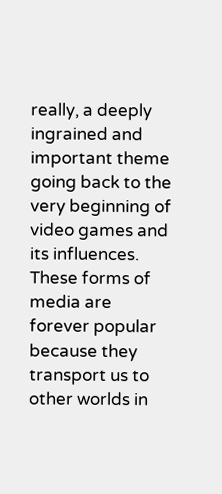really, a deeply ingrained and important theme going back to the very beginning of video games and its influences. These forms of media are forever popular because they transport us to other worlds in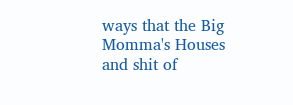ways that the Big Momma's Houses and shit of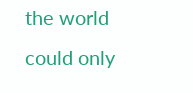the world could only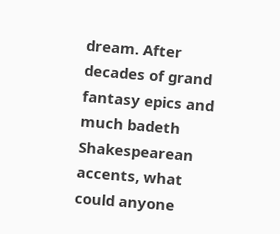dream. After decades of grand fantasy epics and much badeth Shakespearean accents, what could anyone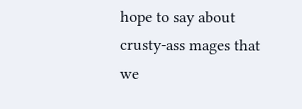hope to say about crusty-ass mages that we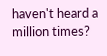haven't heard a million times?